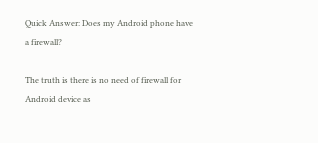Quick Answer: Does my Android phone have a firewall?

The truth is there is no need of firewall for Android device as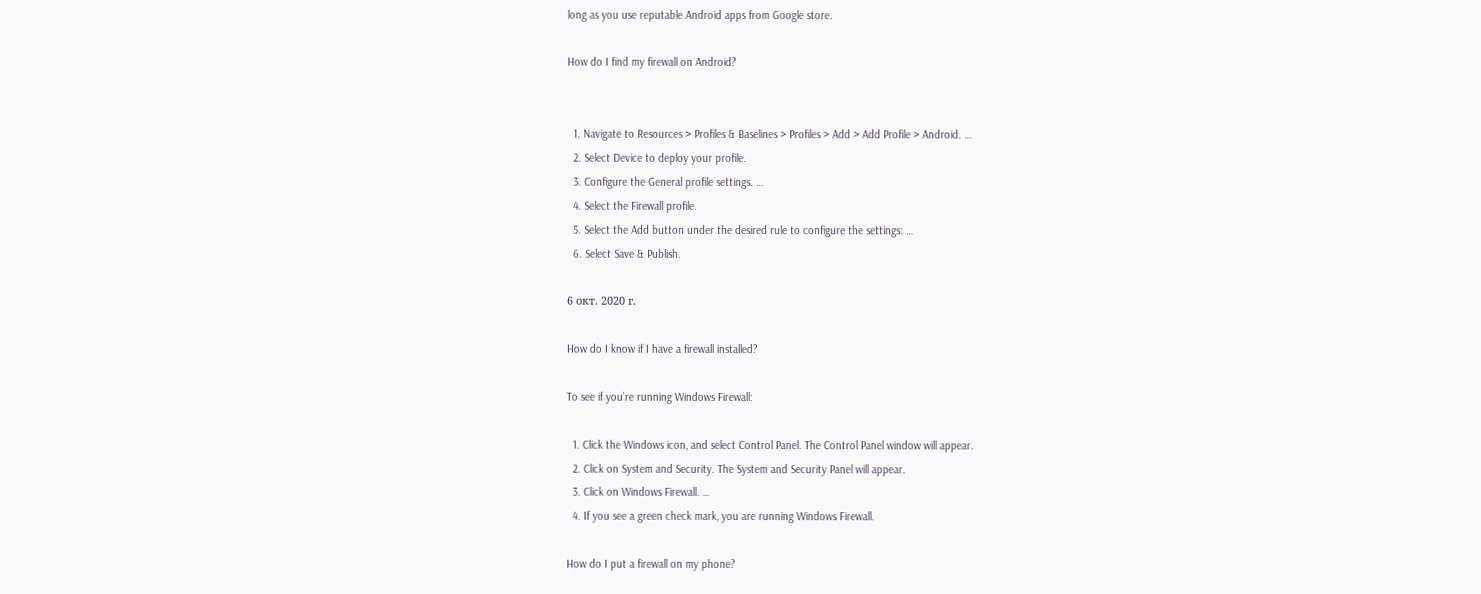long as you use reputable Android apps from Google store.

How do I find my firewall on Android?


  1. Navigate to Resources > Profiles & Baselines > Profiles > Add > Add Profile > Android. …
  2. Select Device to deploy your profile.
  3. Configure the General profile settings. …
  4. Select the Firewall profile.
  5. Select the Add button under the desired rule to configure the settings: …
  6. Select Save & Publish.

6 окт. 2020 г.

How do I know if I have a firewall installed?

To see if you’re running Windows Firewall:

  1. Click the Windows icon, and select Control Panel. The Control Panel window will appear.
  2. Click on System and Security. The System and Security Panel will appear.
  3. Click on Windows Firewall. …
  4. If you see a green check mark, you are running Windows Firewall.

How do I put a firewall on my phone?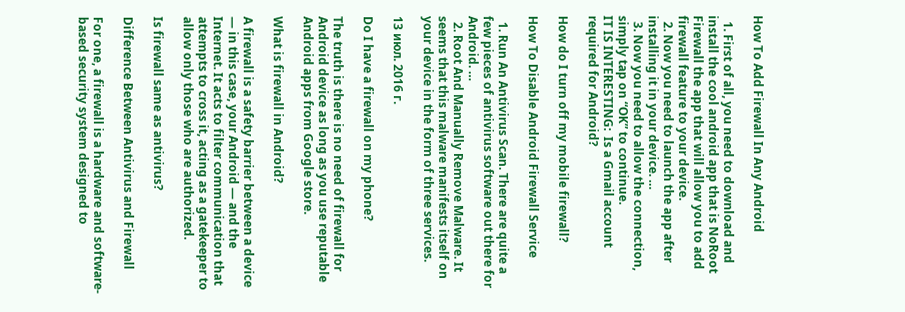How To Add Firewall In Any Android

  1. First of all, you need to download and install the cool android app that is NoRoot Firewall the app that will allow you to add firewall feature to your device.
  2. Now you need to launch the app after installing it in your device. …
  3. Now you need to allow the connection, simply tap on “OK” to continue.
IT IS INTERESTING:  Is a Gmail account required for Android?

How do I turn off my mobile firewall?

How To Disable Android Firewall Service

  1. Run An Antivirus Scan. There are quite a few pieces of antivirus software out there for Android. …
  2. Root And Manually Remove Malware. It seems that this malware manifests itself on your device in the form of three services.

13 июл. 2016 г.

Do I have a firewall on my phone?

The truth is there is no need of firewall for Android device as long as you use reputable Android apps from Google store.

What is firewall in Android?

A firewall is a safety barrier between a device — in this case, your Android — and the Internet. It acts to filter communication that attempts to cross it, acting as a gatekeeper to allow only those who are authorized.

Is firewall same as antivirus?

Difference Between Antivirus and Firewall

For one, a firewall is a hardware and software-based security system designed to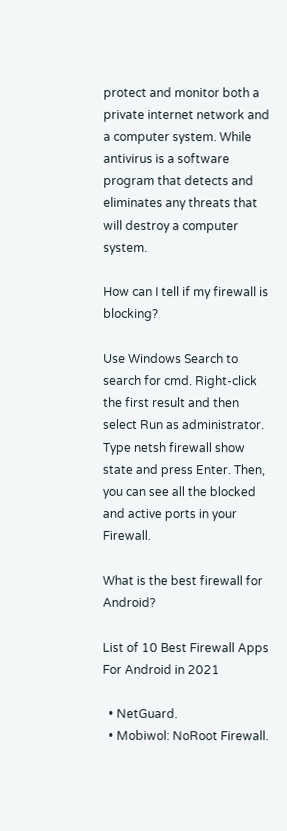protect and monitor both a private internet network and a computer system. While antivirus is a software program that detects and eliminates any threats that will destroy a computer system.

How can I tell if my firewall is blocking?

Use Windows Search to search for cmd. Right-click the first result and then select Run as administrator. Type netsh firewall show state and press Enter. Then, you can see all the blocked and active ports in your Firewall.

What is the best firewall for Android?

List of 10 Best Firewall Apps For Android in 2021

  • NetGuard.
  • Mobiwol: NoRoot Firewall.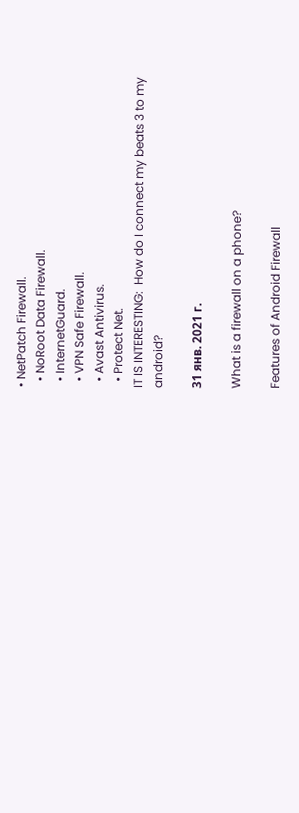• NetPatch Firewall.
  • NoRoot Data Firewall.
  • InternetGuard.
  • VPN Safe Firewall.
  • Avast Antivirus.
  • Protect Net.
IT IS INTERESTING:  How do I connect my beats 3 to my android?

31 янв. 2021 г.

What is a firewall on a phone?

Features of Android Firewall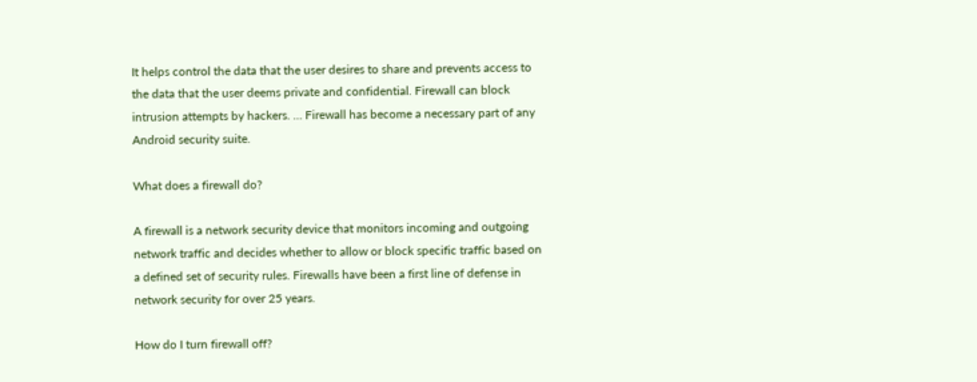It helps control the data that the user desires to share and prevents access to the data that the user deems private and confidential. Firewall can block intrusion attempts by hackers. … Firewall has become a necessary part of any Android security suite.

What does a firewall do?

A firewall is a network security device that monitors incoming and outgoing network traffic and decides whether to allow or block specific traffic based on a defined set of security rules. Firewalls have been a first line of defense in network security for over 25 years.

How do I turn firewall off?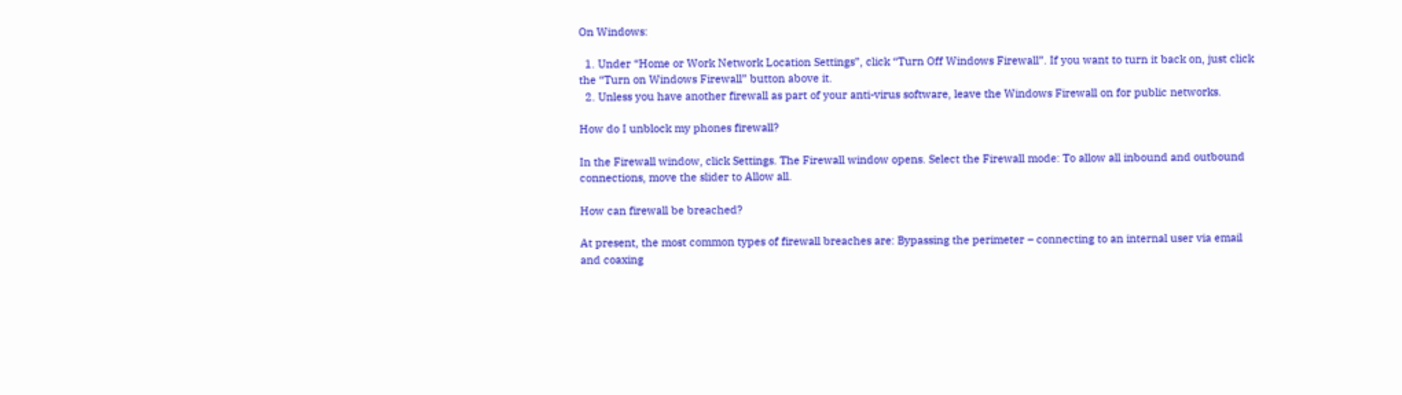On Windows:

  1. Under “Home or Work Network Location Settings”, click “Turn Off Windows Firewall”. If you want to turn it back on, just click the “Turn on Windows Firewall” button above it.
  2. Unless you have another firewall as part of your anti-virus software, leave the Windows Firewall on for public networks.

How do I unblock my phones firewall?

In the Firewall window, click Settings. The Firewall window opens. Select the Firewall mode: To allow all inbound and outbound connections, move the slider to Allow all.

How can firewall be breached?

At present, the most common types of firewall breaches are: Bypassing the perimeter – connecting to an internal user via email and coaxing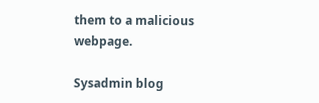them to a malicious webpage.

Sysadmin blog